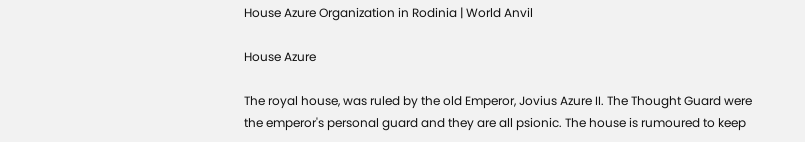House Azure Organization in Rodinia | World Anvil

House Azure

The royal house, was ruled by the old Emperor, Jovius Azure II. The Thought Guard were the emperor's personal guard and they are all psionic. The house is rumoured to keep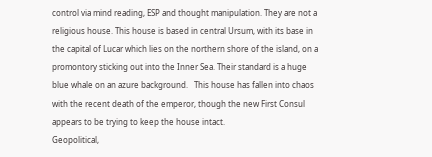control via mind reading, ESP and thought manipulation. They are not a religious house. This house is based in central Ursum, with its base in the capital of Lucar which lies on the northern shore of the island, on a promontory sticking out into the Inner Sea. Their standard is a huge blue whale on an azure background.   This house has fallen into chaos with the recent death of the emperor, though the new First Consul appears to be trying to keep the house intact.
Geopolitical,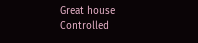Great house
Controlled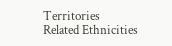Territories
Related Ethnicities